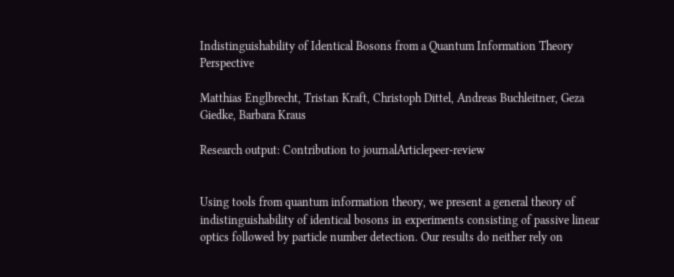Indistinguishability of Identical Bosons from a Quantum Information Theory Perspective

Matthias Englbrecht, Tristan Kraft, Christoph Dittel, Andreas Buchleitner, Geza Giedke, Barbara Kraus

Research output: Contribution to journalArticlepeer-review


Using tools from quantum information theory, we present a general theory of indistinguishability of identical bosons in experiments consisting of passive linear optics followed by particle number detection. Our results do neither rely on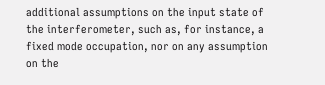additional assumptions on the input state of the interferometer, such as, for instance, a fixed mode occupation, nor on any assumption on the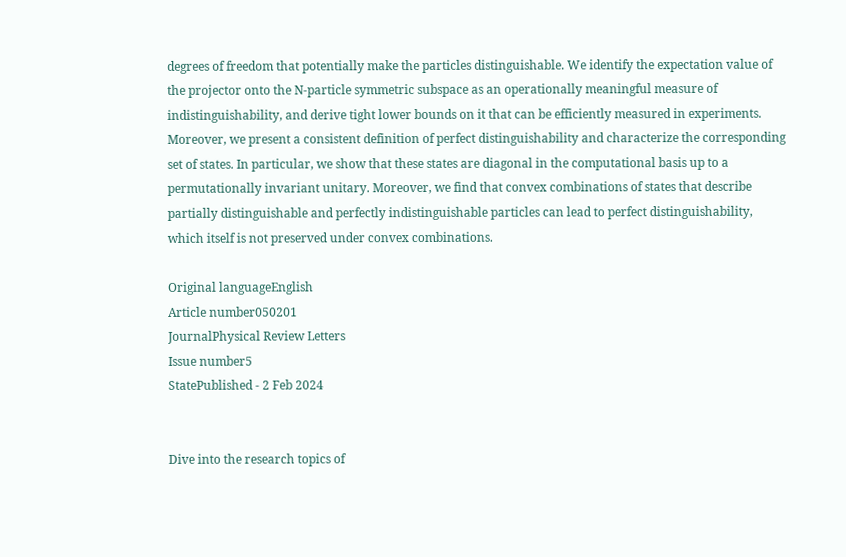degrees of freedom that potentially make the particles distinguishable. We identify the expectation value of the projector onto the N-particle symmetric subspace as an operationally meaningful measure of indistinguishability, and derive tight lower bounds on it that can be efficiently measured in experiments. Moreover, we present a consistent definition of perfect distinguishability and characterize the corresponding set of states. In particular, we show that these states are diagonal in the computational basis up to a permutationally invariant unitary. Moreover, we find that convex combinations of states that describe partially distinguishable and perfectly indistinguishable particles can lead to perfect distinguishability, which itself is not preserved under convex combinations.

Original languageEnglish
Article number050201
JournalPhysical Review Letters
Issue number5
StatePublished - 2 Feb 2024


Dive into the research topics of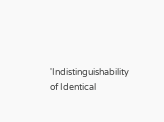'Indistinguishability of Identical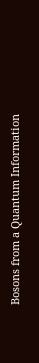Bosons from a Quantum Information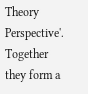Theory Perspective'. Together they form a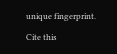unique fingerprint.

Cite this